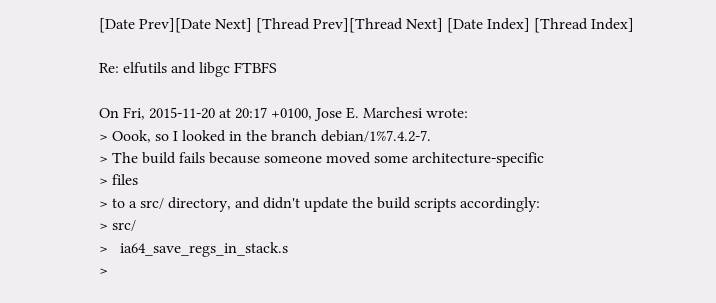[Date Prev][Date Next] [Thread Prev][Thread Next] [Date Index] [Thread Index]

Re: elfutils and libgc FTBFS

On Fri, 2015-11-20 at 20:17 +0100, Jose E. Marchesi wrote:
> Oook, so I looked in the branch debian/1%7.4.2-7.
> The build fails because someone moved some architecture-specific
> files
> to a src/ directory, and didn't update the build scripts accordingly:
> src/
>   ia64_save_regs_in_stack.s
>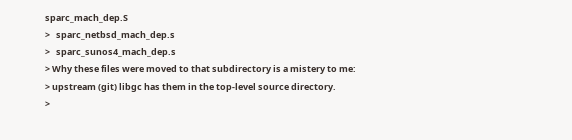sparc_mach_dep.S
>   sparc_netbsd_mach_dep.s
>   sparc_sunos4_mach_dep.s
> Why these files were moved to that subdirectory is a mistery to me:
> upstream (git) libgc has them in the top-level source directory.
>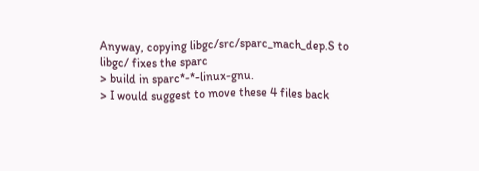Anyway, copying libgc/src/sparc_mach_dep.S to libgc/ fixes the sparc
> build in sparc*-*-linux-gnu.
> I would suggest to move these 4 files back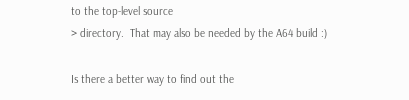to the top-level source
> directory.  That may also be needed by the A64 build :)

Is there a better way to find out the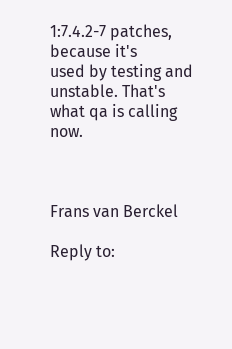1:7.4.2-7 patches, because it's
used by testing and unstable. That's what qa is calling now.



Frans van Berckel

Reply to: